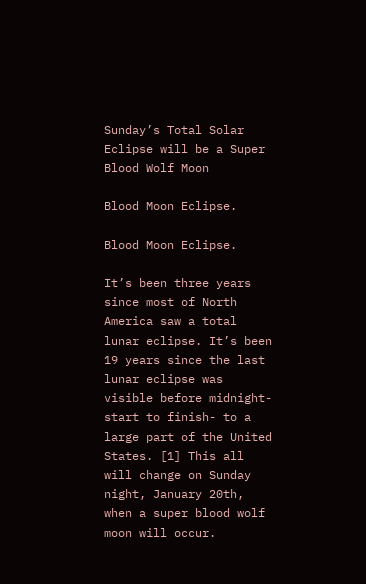Sunday’s Total Solar Eclipse will be a Super Blood Wolf Moon

Blood Moon Eclipse.

Blood Moon Eclipse.

It’s been three years since most of North America saw a total lunar eclipse. It’s been 19 years since the last lunar eclipse was visible before midnight- start to finish- to a large part of the United States. [1] This all will change on Sunday night, January 20th,  when a super blood wolf moon will occur.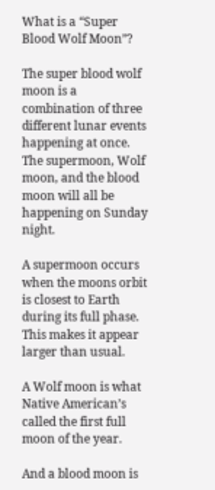What is a “Super Blood Wolf Moon”?

The super blood wolf moon is a combination of three different lunar events happening at once. The supermoon, Wolf moon, and the blood moon will all be happening on Sunday night.

A supermoon occurs when the moons orbit is closest to Earth during its full phase. This makes it appear larger than usual.

A Wolf moon is what Native American’s called the first full moon of the year.

And a blood moon is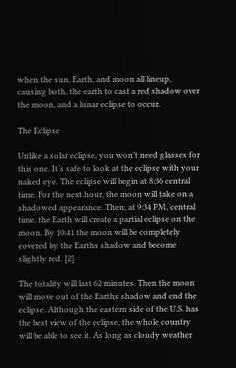when the sun, Earth, and moon all lineup, causing both, the earth to cast a red shadow over the moon, and a lunar eclipse to occur.

The Eclipse

Unlike a solar eclipse, you won’t need glasses for this one. It’s safe to look at the eclipse with your naked eye. The eclipse will begin at 8:36 central time. For the next hour, the moon will take on a shadowed appearance. Then, at 9:34 PM, central time, the Earth will create a partial eclipse on the moon. By 10:41 the moon will be completely covered by the Earths shadow and become slightly red. [2]

The totality will last 62 minutes. Then the moon will move out of the Earths shadow and end the eclipse. Although the eastern side of the U.S. has the best view of the eclipse, the whole country will be able to see it. As long as cloudy weather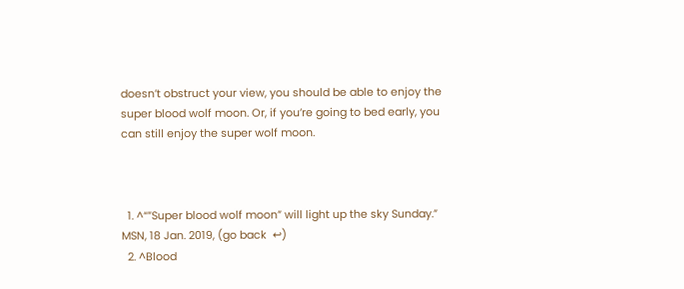doesn’t obstruct your view, you should be able to enjoy the super blood wolf moon. Or, if you’re going to bed early, you can still enjoy the super wolf moon.



  1. ^“”Super blood wolf moon” will light up the sky Sunday.” MSN, 18 Jan. 2019, (go back  ↩)
  2. ^Blood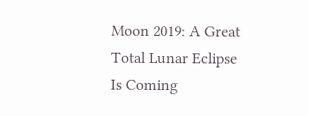Moon 2019: A Great Total Lunar Eclipse Is Coming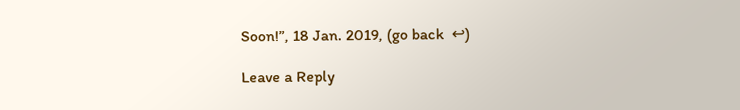Soon!”, 18 Jan. 2019, (go back  ↩)

Leave a Reply